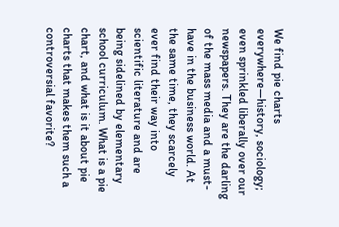We find pie charts everywhere—history, sociology; even sprinkled liberally over our newspapers. They are the darling of the mass media and a must-have in the business world. At the same time, they scarcely ever find their way into scientific literature and are being sidelined by elementary school curriculum. What is a pie chart, and what is it about pie charts that makes them such a controversial favorite?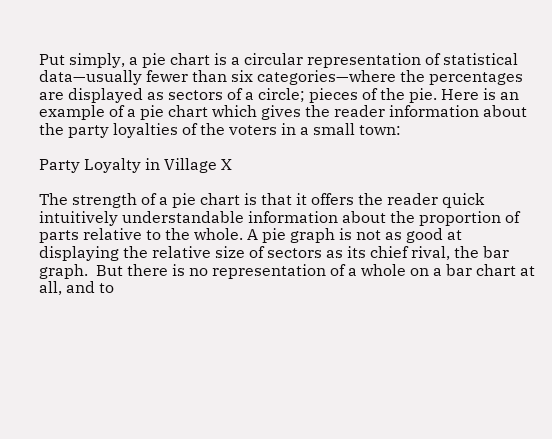Put simply, a pie chart is a circular representation of statistical data—usually fewer than six categories—where the percentages are displayed as sectors of a circle; pieces of the pie. Here is an example of a pie chart which gives the reader information about the party loyalties of the voters in a small town:

Party Loyalty in Village X

The strength of a pie chart is that it offers the reader quick intuitively understandable information about the proportion of parts relative to the whole. A pie graph is not as good at displaying the relative size of sectors as its chief rival, the bar graph.  But there is no representation of a whole on a bar chart at all, and to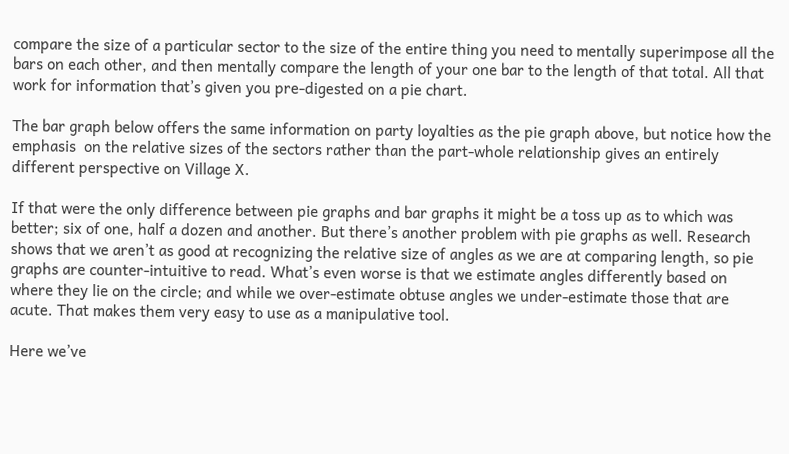compare the size of a particular sector to the size of the entire thing you need to mentally superimpose all the bars on each other, and then mentally compare the length of your one bar to the length of that total. All that work for information that’s given you pre-digested on a pie chart.

The bar graph below offers the same information on party loyalties as the pie graph above, but notice how the emphasis  on the relative sizes of the sectors rather than the part-whole relationship gives an entirely different perspective on Village X.

If that were the only difference between pie graphs and bar graphs it might be a toss up as to which was better; six of one, half a dozen and another. But there’s another problem with pie graphs as well. Research shows that we aren’t as good at recognizing the relative size of angles as we are at comparing length, so pie graphs are counter-intuitive to read. What’s even worse is that we estimate angles differently based on where they lie on the circle; and while we over-estimate obtuse angles we under-estimate those that are acute. That makes them very easy to use as a manipulative tool.

Here we’ve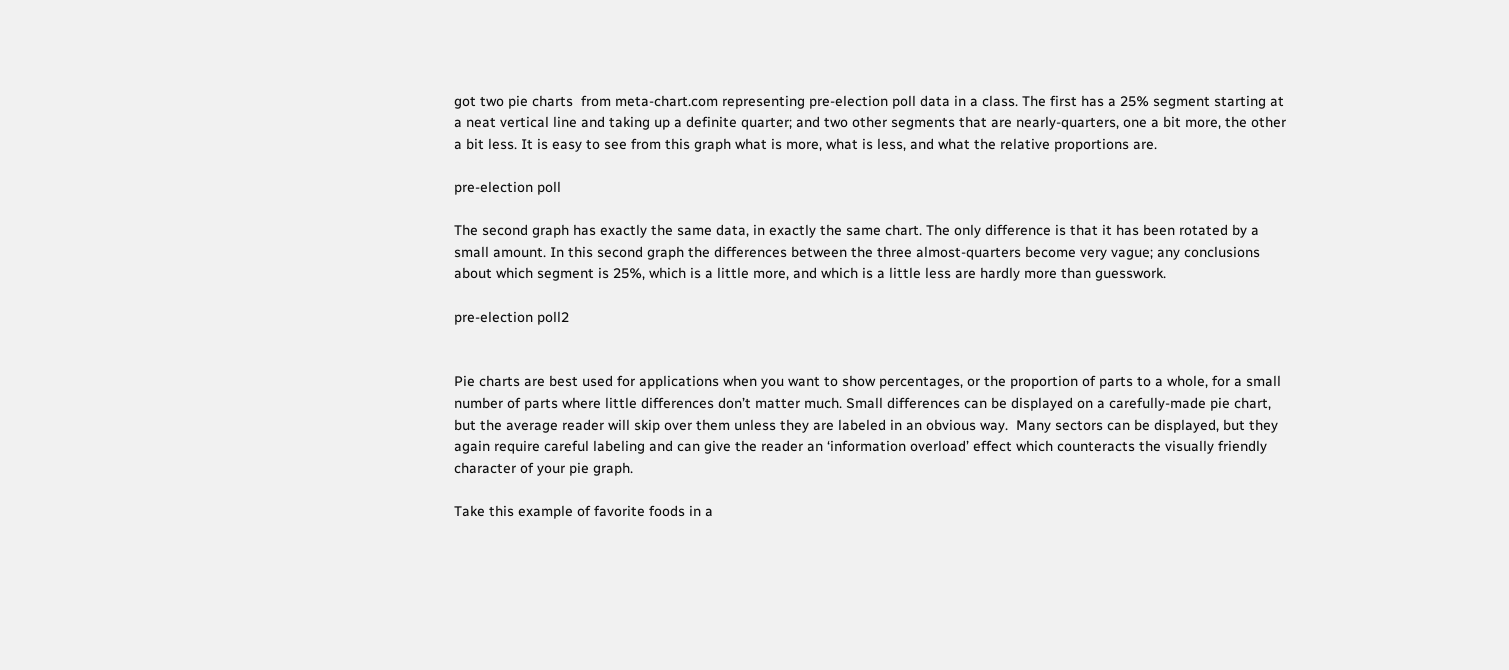got two pie charts  from meta-chart.com representing pre-election poll data in a class. The first has a 25% segment starting at a neat vertical line and taking up a definite quarter; and two other segments that are nearly-quarters, one a bit more, the other a bit less. It is easy to see from this graph what is more, what is less, and what the relative proportions are.

pre-election poll

The second graph has exactly the same data, in exactly the same chart. The only difference is that it has been rotated by a small amount. In this second graph the differences between the three almost-quarters become very vague; any conclusions about which segment is 25%, which is a little more, and which is a little less are hardly more than guesswork.

pre-election poll2


Pie charts are best used for applications when you want to show percentages, or the proportion of parts to a whole, for a small number of parts where little differences don’t matter much. Small differences can be displayed on a carefully-made pie chart, but the average reader will skip over them unless they are labeled in an obvious way.  Many sectors can be displayed, but they again require careful labeling and can give the reader an ‘information overload’ effect which counteracts the visually friendly character of your pie graph.

Take this example of favorite foods in a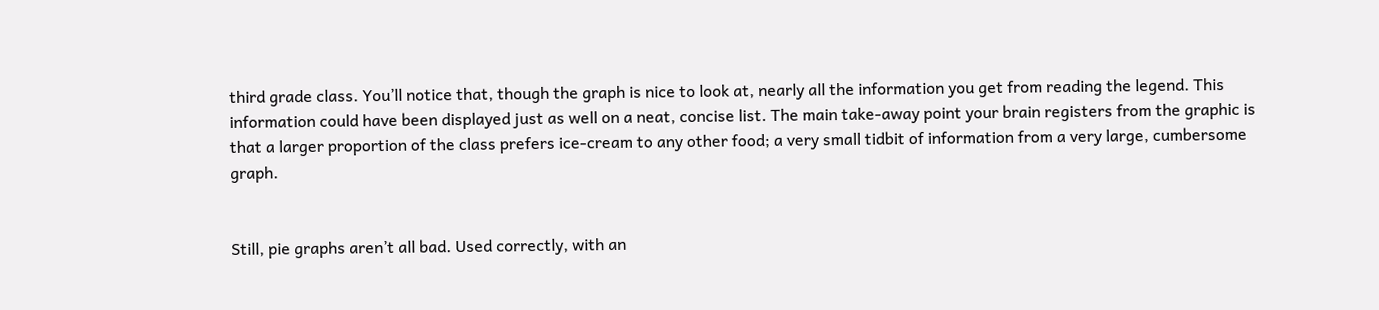third grade class. You’ll notice that, though the graph is nice to look at, nearly all the information you get from reading the legend. This information could have been displayed just as well on a neat, concise list. The main take-away point your brain registers from the graphic is that a larger proportion of the class prefers ice-cream to any other food; a very small tidbit of information from a very large, cumbersome graph.


Still, pie graphs aren’t all bad. Used correctly, with an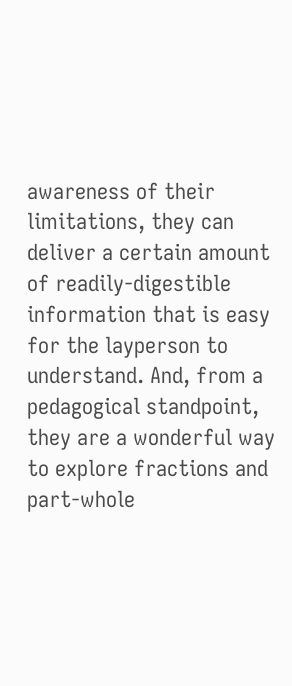awareness of their limitations, they can deliver a certain amount of readily-digestible information that is easy for the layperson to understand. And, from a pedagogical standpoint, they are a wonderful way to explore fractions and part-whole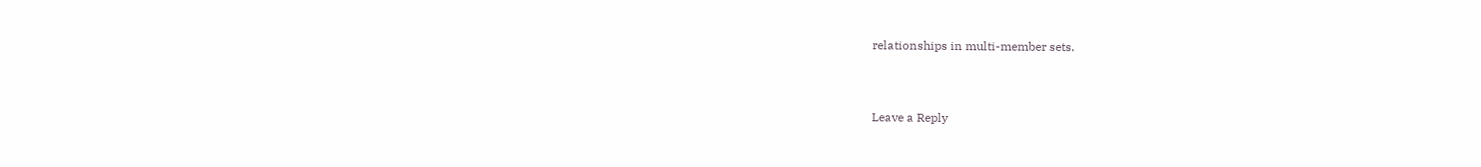relationships in multi-member sets.


Leave a Reply